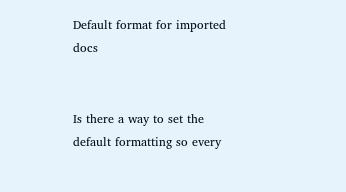Default format for imported docs


Is there a way to set the default formatting so every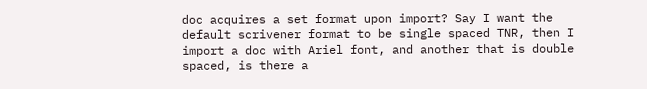doc acquires a set format upon import? Say I want the default scrivener format to be single spaced TNR, then I import a doc with Ariel font, and another that is double spaced, is there a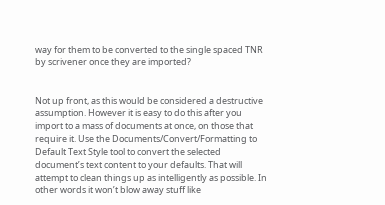way for them to be converted to the single spaced TNR by scrivener once they are imported?


Not up front, as this would be considered a destructive assumption. However it is easy to do this after you import to a mass of documents at once, on those that require it. Use the Documents/Convert/Formatting to Default Text Style tool to convert the selected document’s text content to your defaults. That will attempt to clean things up as intelligently as possible. In other words it won’t blow away stuff like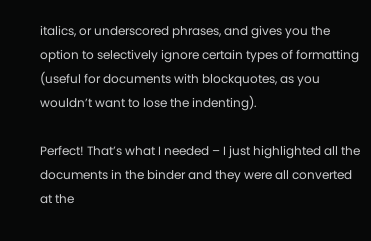italics, or underscored phrases, and gives you the option to selectively ignore certain types of formatting (useful for documents with blockquotes, as you wouldn’t want to lose the indenting).

Perfect! That’s what I needed – I just highlighted all the documents in the binder and they were all converted at the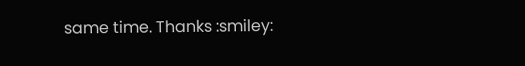same time. Thanks :smiley: